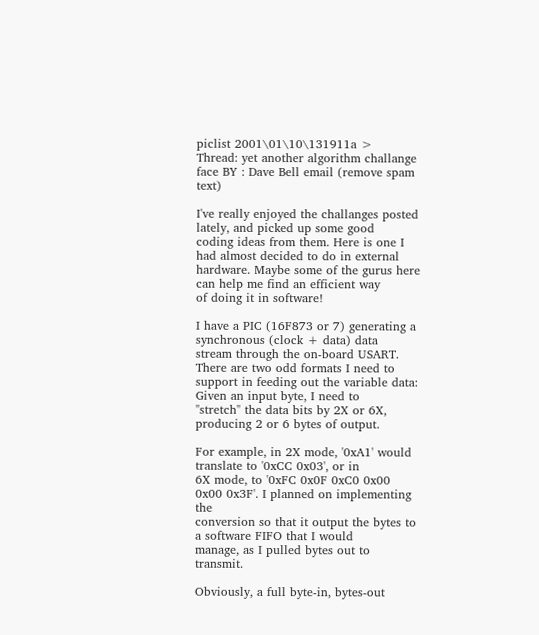piclist 2001\01\10\131911a >
Thread: yet another algorithm challange
face BY : Dave Bell email (remove spam text)

I've really enjoyed the challanges posted lately, and picked up some good
coding ideas from them. Here is one I had almost decided to do in external
hardware. Maybe some of the gurus here can help me find an efficient way
of doing it in software!

I have a PIC (16F873 or 7) generating a synchronous (clock + data) data
stream through the on-board USART. There are two odd formats I need to
support in feeding out the variable data: Given an input byte, I need to
"stretch" the data bits by 2X or 6X, producing 2 or 6 bytes of output.

For example, in 2X mode, '0xA1' would translate to '0xCC 0x03', or in
6X mode, to '0xFC 0x0F 0xC0 0x00 0x00 0x3F'. I planned on implementing the
conversion so that it output the bytes to a software FIFO that I would
manage, as I pulled bytes out to transmit.

Obviously, a full byte-in, bytes-out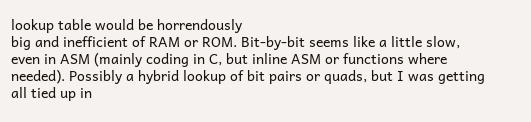lookup table would be horrendously
big and inefficient of RAM or ROM. Bit-by-bit seems like a little slow,
even in ASM (mainly coding in C, but inline ASM or functions where
needed). Possibly a hybrid lookup of bit pairs or quads, but I was getting
all tied up in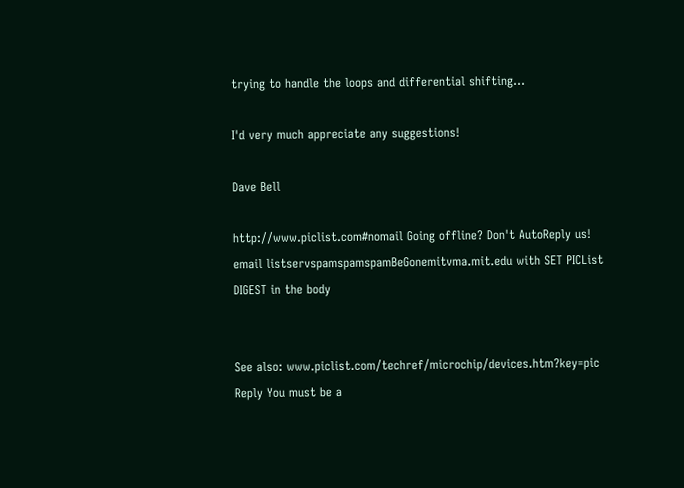trying to handle the loops and differential shifting...

I'd very much appreciate any suggestions!

Dave Bell

http://www.piclist.com#nomail Going offline? Don't AutoReply us!
email listservspamspamspamBeGonemitvma.mit.edu with SET PICList DIGEST in the body


See also: www.piclist.com/techref/microchip/devices.htm?key=pic
Reply You must be a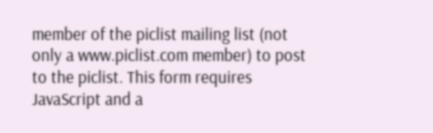member of the piclist mailing list (not only a www.piclist.com member) to post to the piclist. This form requires JavaScript and a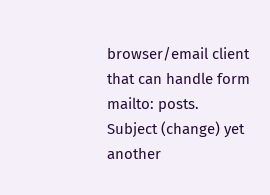browser/email client that can handle form mailto: posts.
Subject (change) yet another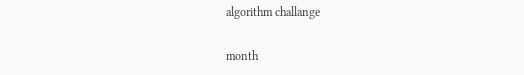algorithm challange

month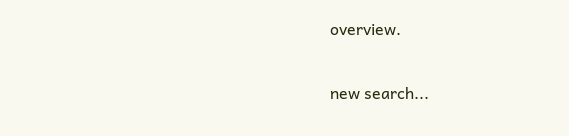overview.

new search...